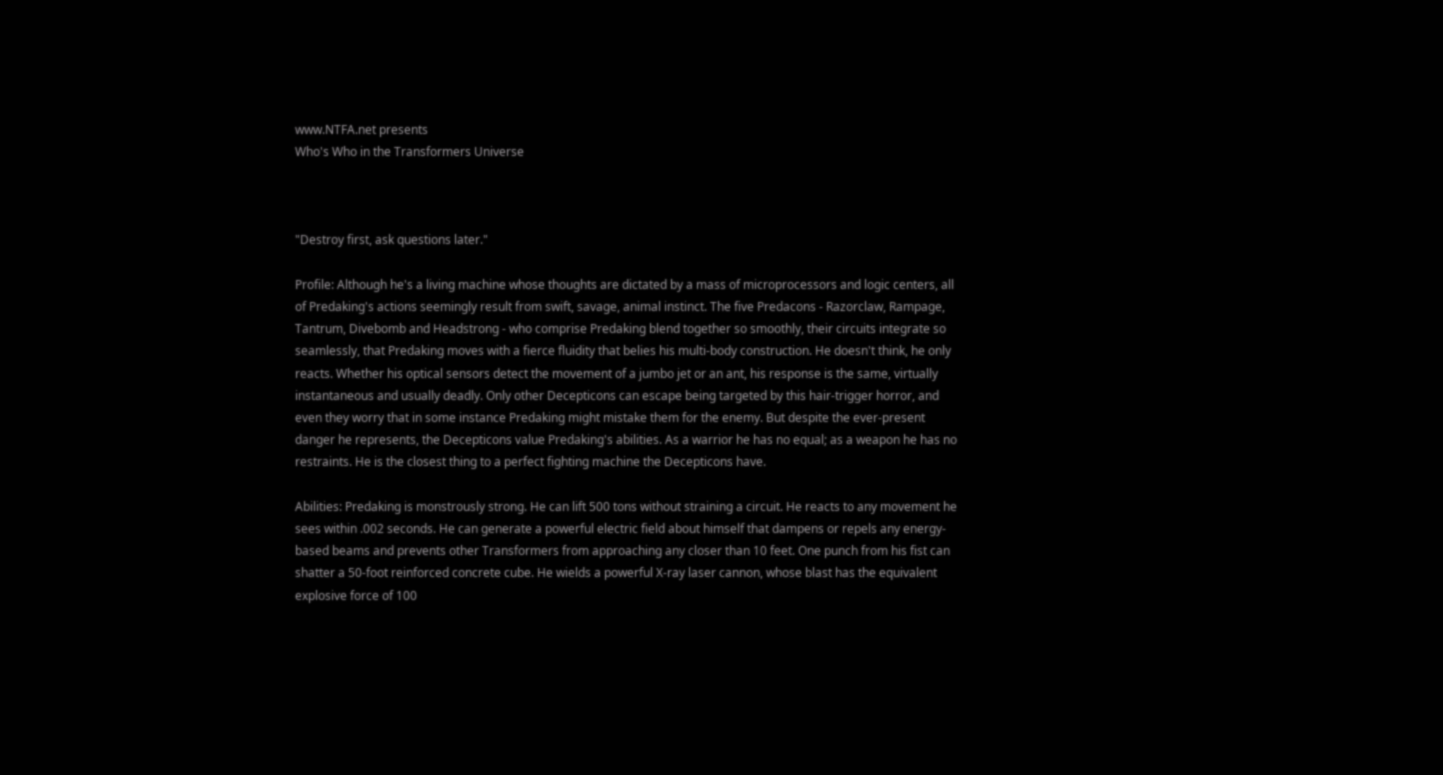www.NTFA.net presents
Who's Who in the Transformers Universe



"Destroy first, ask questions later."

Profile: Although he's a living machine whose thoughts are dictated by a mass of microprocessors and logic centers, all of Predaking's actions seemingly result from swift, savage, animal instinct. The five Predacons - Razorclaw, Rampage, Tantrum, Divebomb and Headstrong - who comprise Predaking blend together so smoothly, their circuits integrate so seamlessly, that Predaking moves with a fierce fluidity that belies his multi-body construction. He doesn't think, he only reacts. Whether his optical sensors detect the movement of a jumbo jet or an ant, his response is the same, virtually instantaneous and usually deadly. Only other Decepticons can escape being targeted by this hair-trigger horror, and even they worry that in some instance Predaking might mistake them for the enemy. But despite the ever-present danger he represents, the Decepticons value Predaking's abilities. As a warrior he has no equal; as a weapon he has no restraints. He is the closest thing to a perfect fighting machine the Decepticons have.

Abilities: Predaking is monstrously strong. He can lift 500 tons without straining a circuit. He reacts to any movement he sees within .002 seconds. He can generate a powerful electric field about himself that dampens or repels any energy-based beams and prevents other Transformers from approaching any closer than 10 feet. One punch from his fist can shatter a 50-foot reinforced concrete cube. He wields a powerful X-ray laser cannon, whose blast has the equivalent explosive force of 100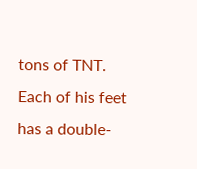tons of TNT. Each of his feet has a double-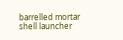barrelled mortar shell launcher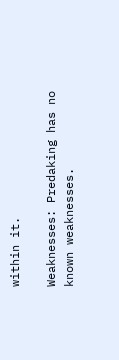within it.

Weaknesses: Predaking has no known weaknesses.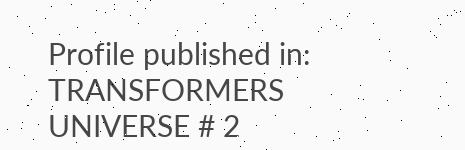Profile published in: TRANSFORMERS UNIVERSE # 2